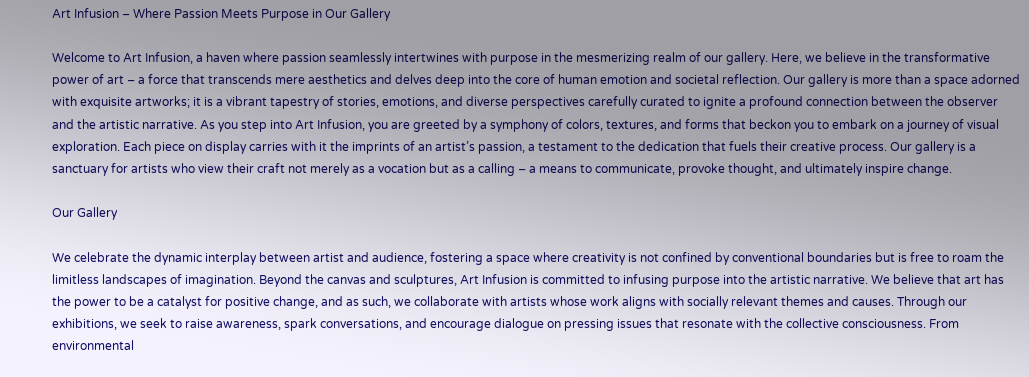Art Infusion – Where Passion Meets Purpose in Our Gallery

Welcome to Art Infusion, a haven where passion seamlessly intertwines with purpose in the mesmerizing realm of our gallery. Here, we believe in the transformative power of art – a force that transcends mere aesthetics and delves deep into the core of human emotion and societal reflection. Our gallery is more than a space adorned with exquisite artworks; it is a vibrant tapestry of stories, emotions, and diverse perspectives carefully curated to ignite a profound connection between the observer and the artistic narrative. As you step into Art Infusion, you are greeted by a symphony of colors, textures, and forms that beckon you to embark on a journey of visual exploration. Each piece on display carries with it the imprints of an artist’s passion, a testament to the dedication that fuels their creative process. Our gallery is a sanctuary for artists who view their craft not merely as a vocation but as a calling – a means to communicate, provoke thought, and ultimately inspire change.

Our Gallery

We celebrate the dynamic interplay between artist and audience, fostering a space where creativity is not confined by conventional boundaries but is free to roam the limitless landscapes of imagination. Beyond the canvas and sculptures, Art Infusion is committed to infusing purpose into the artistic narrative. We believe that art has the power to be a catalyst for positive change, and as such, we collaborate with artists whose work aligns with socially relevant themes and causes. Through our exhibitions, we seek to raise awareness, spark conversations, and encourage dialogue on pressing issues that resonate with the collective consciousness. From environmental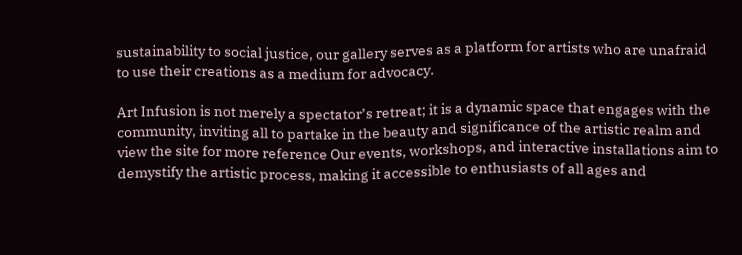sustainability to social justice, our gallery serves as a platform for artists who are unafraid to use their creations as a medium for advocacy.

Art Infusion is not merely a spectator’s retreat; it is a dynamic space that engages with the community, inviting all to partake in the beauty and significance of the artistic realm and view the site for more reference Our events, workshops, and interactive installations aim to demystify the artistic process, making it accessible to enthusiasts of all ages and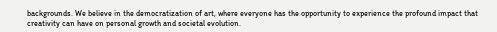backgrounds. We believe in the democratization of art, where everyone has the opportunity to experience the profound impact that creativity can have on personal growth and societal evolution.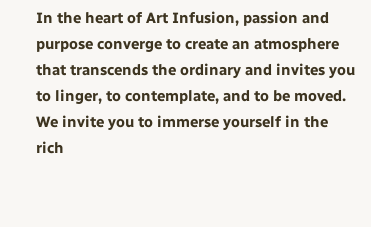In the heart of Art Infusion, passion and purpose converge to create an atmosphere that transcends the ordinary and invites you to linger, to contemplate, and to be moved. We invite you to immerse yourself in the rich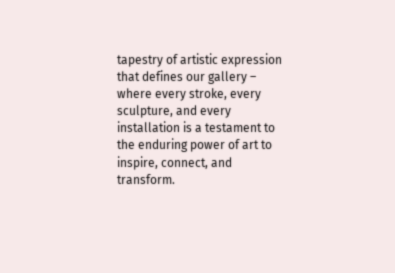tapestry of artistic expression that defines our gallery – where every stroke, every sculpture, and every installation is a testament to the enduring power of art to inspire, connect, and transform.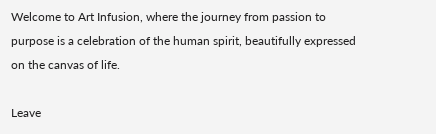Welcome to Art Infusion, where the journey from passion to purpose is a celebration of the human spirit, beautifully expressed on the canvas of life.

Leave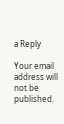a Reply

Your email address will not be published.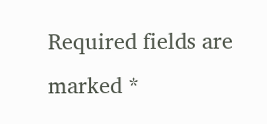Required fields are marked *